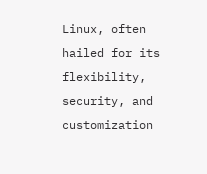Linux, often hailed for its flexibility, security, and customization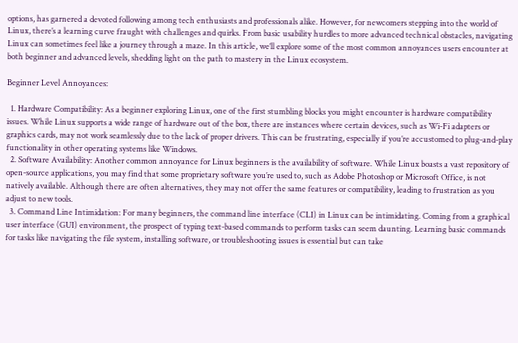options, has garnered a devoted following among tech enthusiasts and professionals alike. However, for newcomers stepping into the world of Linux, there’s a learning curve fraught with challenges and quirks. From basic usability hurdles to more advanced technical obstacles, navigating Linux can sometimes feel like a journey through a maze. In this article, we’ll explore some of the most common annoyances users encounter at both beginner and advanced levels, shedding light on the path to mastery in the Linux ecosystem.

Beginner Level Annoyances:

  1. Hardware Compatibility: As a beginner exploring Linux, one of the first stumbling blocks you might encounter is hardware compatibility issues. While Linux supports a wide range of hardware out of the box, there are instances where certain devices, such as Wi-Fi adapters or graphics cards, may not work seamlessly due to the lack of proper drivers. This can be frustrating, especially if you’re accustomed to plug-and-play functionality in other operating systems like Windows.
  2. Software Availability: Another common annoyance for Linux beginners is the availability of software. While Linux boasts a vast repository of open-source applications, you may find that some proprietary software you’re used to, such as Adobe Photoshop or Microsoft Office, is not natively available. Although there are often alternatives, they may not offer the same features or compatibility, leading to frustration as you adjust to new tools.
  3. Command Line Intimidation: For many beginners, the command line interface (CLI) in Linux can be intimidating. Coming from a graphical user interface (GUI) environment, the prospect of typing text-based commands to perform tasks can seem daunting. Learning basic commands for tasks like navigating the file system, installing software, or troubleshooting issues is essential but can take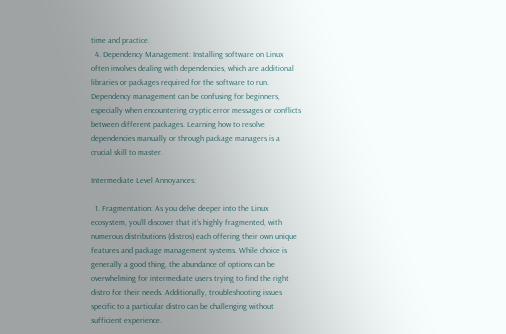time and practice.
  4. Dependency Management: Installing software on Linux often involves dealing with dependencies, which are additional libraries or packages required for the software to run. Dependency management can be confusing for beginners, especially when encountering cryptic error messages or conflicts between different packages. Learning how to resolve dependencies manually or through package managers is a crucial skill to master.

Intermediate Level Annoyances:

  1. Fragmentation: As you delve deeper into the Linux ecosystem, you’ll discover that it’s highly fragmented, with numerous distributions (distros) each offering their own unique features and package management systems. While choice is generally a good thing, the abundance of options can be overwhelming for intermediate users trying to find the right distro for their needs. Additionally, troubleshooting issues specific to a particular distro can be challenging without sufficient experience.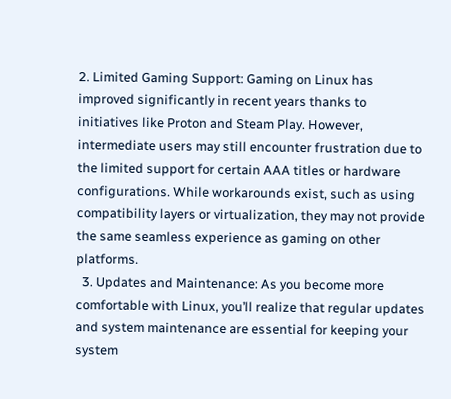2. Limited Gaming Support: Gaming on Linux has improved significantly in recent years thanks to initiatives like Proton and Steam Play. However, intermediate users may still encounter frustration due to the limited support for certain AAA titles or hardware configurations. While workarounds exist, such as using compatibility layers or virtualization, they may not provide the same seamless experience as gaming on other platforms.
  3. Updates and Maintenance: As you become more comfortable with Linux, you’ll realize that regular updates and system maintenance are essential for keeping your system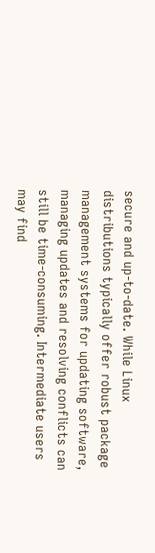secure and up-to-date. While Linux distributions typically offer robust package management systems for updating software, managing updates and resolving conflicts can still be time-consuming. Intermediate users may find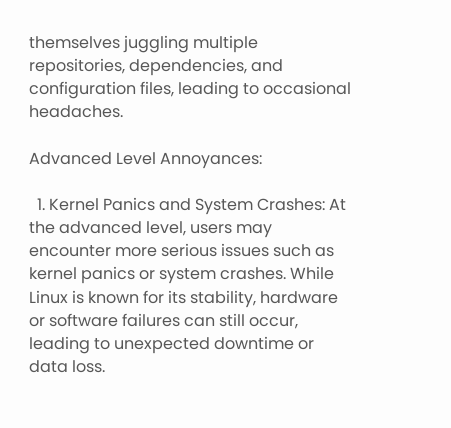themselves juggling multiple repositories, dependencies, and configuration files, leading to occasional headaches.

Advanced Level Annoyances:

  1. Kernel Panics and System Crashes: At the advanced level, users may encounter more serious issues such as kernel panics or system crashes. While Linux is known for its stability, hardware or software failures can still occur, leading to unexpected downtime or data loss.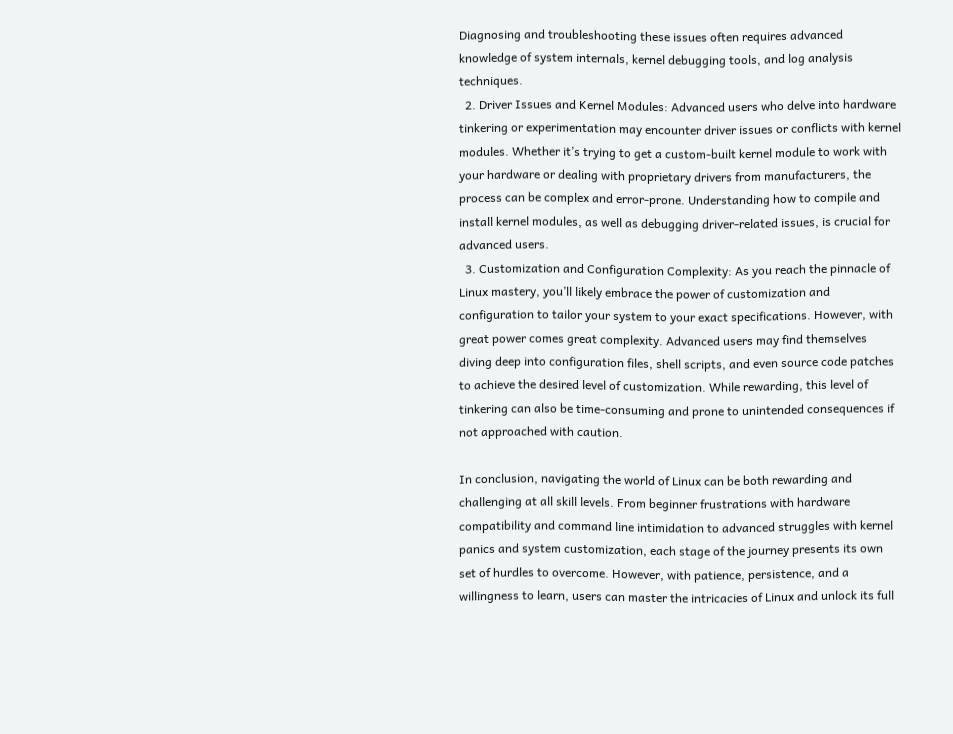Diagnosing and troubleshooting these issues often requires advanced knowledge of system internals, kernel debugging tools, and log analysis techniques.
  2. Driver Issues and Kernel Modules: Advanced users who delve into hardware tinkering or experimentation may encounter driver issues or conflicts with kernel modules. Whether it’s trying to get a custom-built kernel module to work with your hardware or dealing with proprietary drivers from manufacturers, the process can be complex and error-prone. Understanding how to compile and install kernel modules, as well as debugging driver-related issues, is crucial for advanced users.
  3. Customization and Configuration Complexity: As you reach the pinnacle of Linux mastery, you’ll likely embrace the power of customization and configuration to tailor your system to your exact specifications. However, with great power comes great complexity. Advanced users may find themselves diving deep into configuration files, shell scripts, and even source code patches to achieve the desired level of customization. While rewarding, this level of tinkering can also be time-consuming and prone to unintended consequences if not approached with caution.

In conclusion, navigating the world of Linux can be both rewarding and challenging at all skill levels. From beginner frustrations with hardware compatibility and command line intimidation to advanced struggles with kernel panics and system customization, each stage of the journey presents its own set of hurdles to overcome. However, with patience, persistence, and a willingness to learn, users can master the intricacies of Linux and unlock its full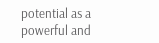potential as a powerful and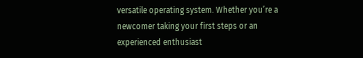versatile operating system. Whether you’re a newcomer taking your first steps or an experienced enthusiast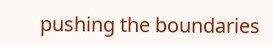pushing the boundaries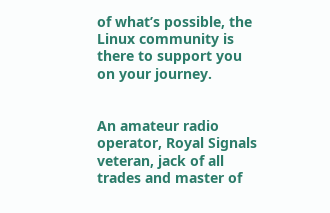of what’s possible, the Linux community is there to support you on your journey.


An amateur radio operator, Royal Signals veteran, jack of all trades and master of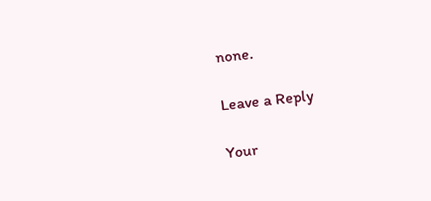none.

Leave a Reply

Your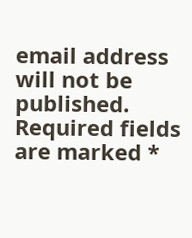email address will not be published. Required fields are marked *